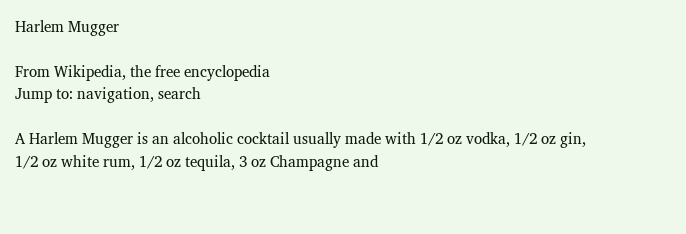Harlem Mugger

From Wikipedia, the free encyclopedia
Jump to: navigation, search

A Harlem Mugger is an alcoholic cocktail usually made with 1/2 oz vodka, 1/2 oz gin, 1/2 oz white rum, 1/2 oz tequila, 3 oz Champagne and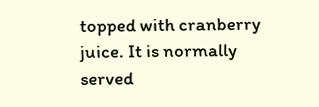topped with cranberry juice. It is normally served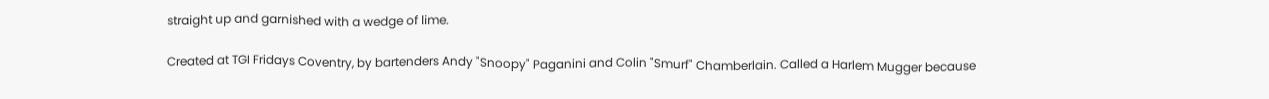straight up and garnished with a wedge of lime.

Created at TGI Fridays Coventry, by bartenders Andy "Snoopy" Paganini and Colin "Smurf" Chamberlain. Called a Harlem Mugger because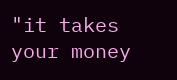"it takes your money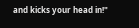and kicks your head in!"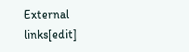External links[edit]